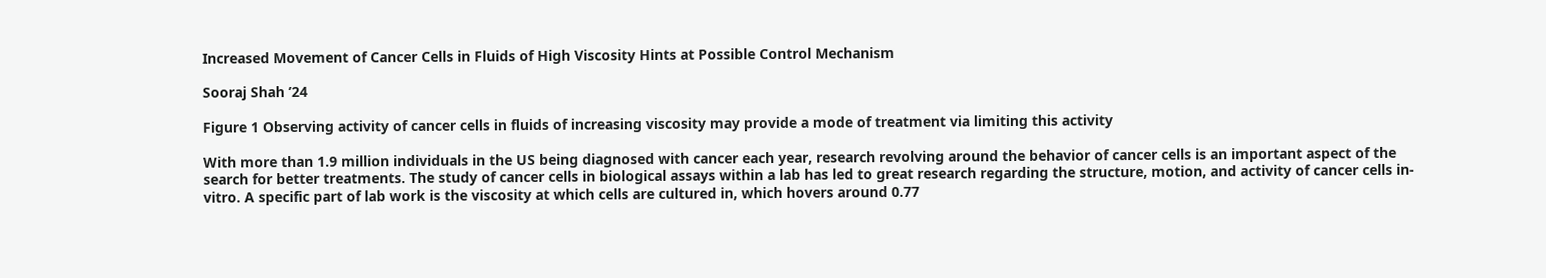Increased Movement of Cancer Cells in Fluids of High Viscosity Hints at Possible Control Mechanism

Sooraj Shah ’24

Figure 1 Observing activity of cancer cells in fluids of increasing viscosity may provide a mode of treatment via limiting this activity

With more than 1.9 million individuals in the US being diagnosed with cancer each year, research revolving around the behavior of cancer cells is an important aspect of the search for better treatments. The study of cancer cells in biological assays within a lab has led to great research regarding the structure, motion, and activity of cancer cells in-vitro. A specific part of lab work is the viscosity at which cells are cultured in, which hovers around 0.77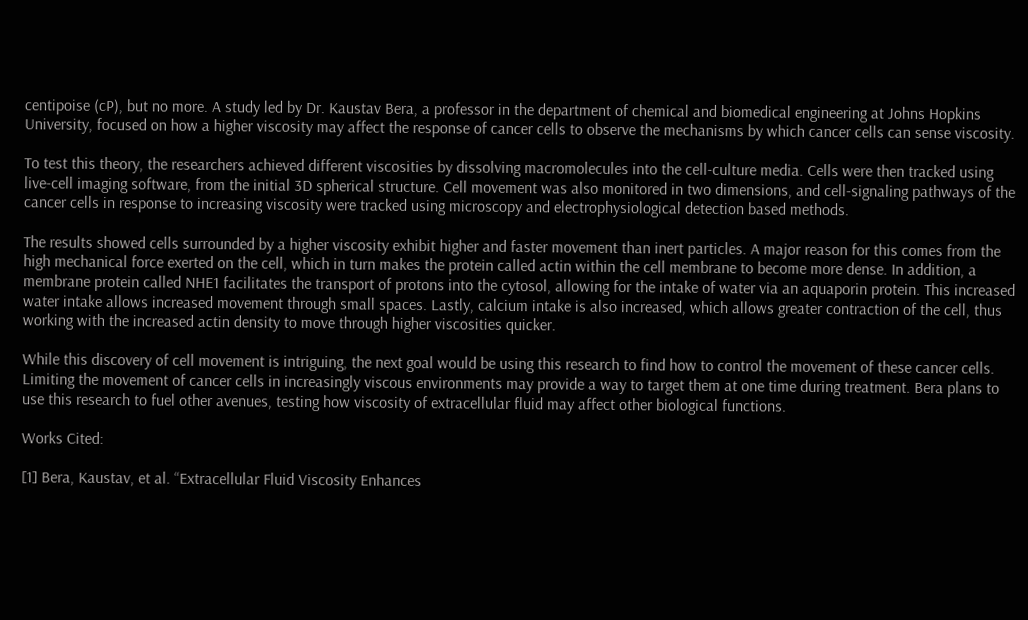centipoise (cP), but no more. A study led by Dr. Kaustav Bera, a professor in the department of chemical and biomedical engineering at Johns Hopkins University, focused on how a higher viscosity may affect the response of cancer cells to observe the mechanisms by which cancer cells can sense viscosity.

To test this theory, the researchers achieved different viscosities by dissolving macromolecules into the cell-culture media. Cells were then tracked using live-cell imaging software, from the initial 3D spherical structure. Cell movement was also monitored in two dimensions, and cell-signaling pathways of the cancer cells in response to increasing viscosity were tracked using microscopy and electrophysiological detection based methods.

The results showed cells surrounded by a higher viscosity exhibit higher and faster movement than inert particles. A major reason for this comes from the high mechanical force exerted on the cell, which in turn makes the protein called actin within the cell membrane to become more dense. In addition, a membrane protein called NHE1 facilitates the transport of protons into the cytosol, allowing for the intake of water via an aquaporin protein. This increased water intake allows increased movement through small spaces. Lastly, calcium intake is also increased, which allows greater contraction of the cell, thus working with the increased actin density to move through higher viscosities quicker.

While this discovery of cell movement is intriguing, the next goal would be using this research to find how to control the movement of these cancer cells. Limiting the movement of cancer cells in increasingly viscous environments may provide a way to target them at one time during treatment. Bera plans to use this research to fuel other avenues, testing how viscosity of extracellular fluid may affect other biological functions.

Works Cited:

[1] Bera, Kaustav, et al. “Extracellular Fluid Viscosity Enhances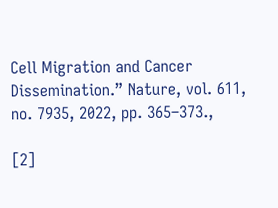Cell Migration and Cancer Dissemination.” Nature, vol. 611, no. 7935, 2022, pp. 365–373.,

[2]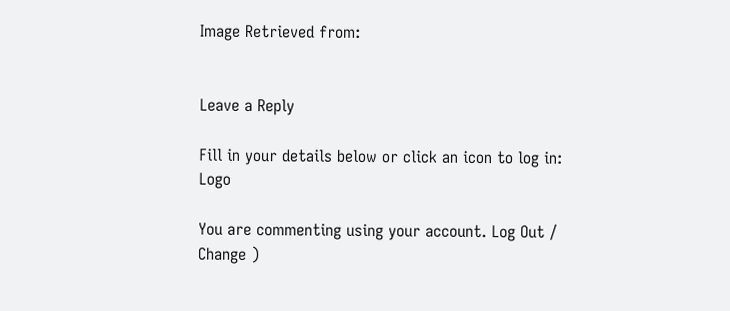Image Retrieved from:


Leave a Reply

Fill in your details below or click an icon to log in: Logo

You are commenting using your account. Log Out /  Change )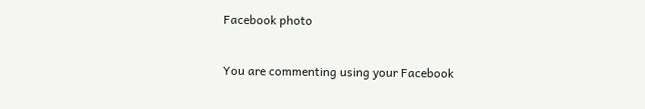Facebook photo

You are commenting using your Facebook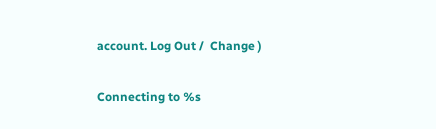account. Log Out /  Change )

Connecting to %s